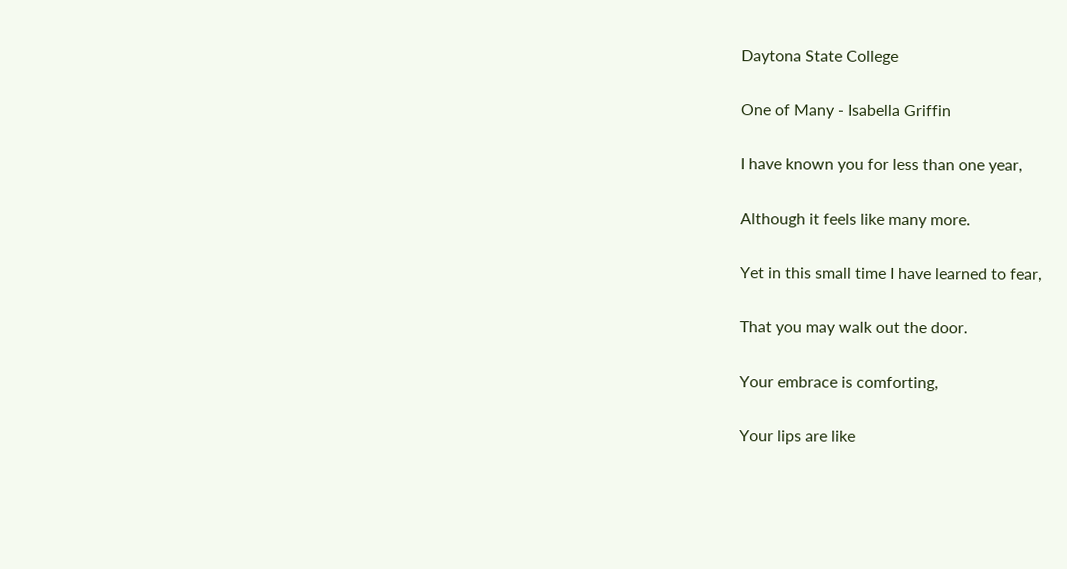Daytona State College

One of Many - Isabella Griffin

I have known you for less than one year,

Although it feels like many more.

Yet in this small time I have learned to fear,

That you may walk out the door.

Your embrace is comforting,

Your lips are like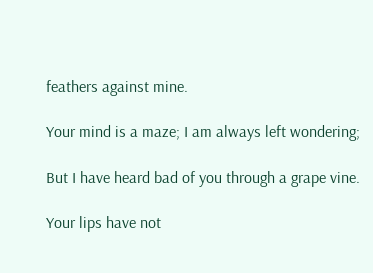feathers against mine.

Your mind is a maze; I am always left wondering;

But I have heard bad of you through a grape vine.

Your lips have not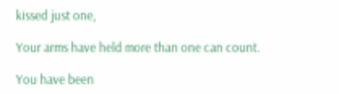kissed just one,

Your arms have held more than one can count.

You have been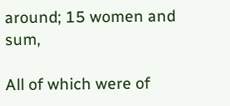around; 15 women and sum,

All of which were of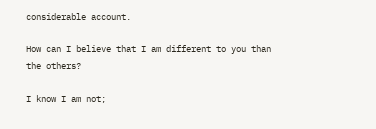considerable account.

How can I believe that I am different to you than the others?

I know I am not;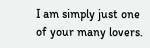I am simply just one of your many lovers.